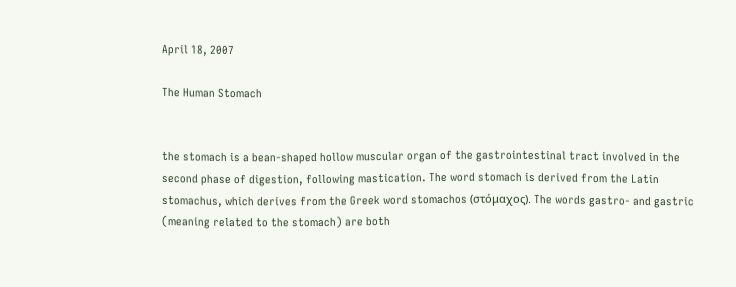April 18, 2007

The Human Stomach


the stomach is a bean-shaped hollow muscular organ of the gastrointestinal tract involved in the second phase of digestion, following mastication. The word stomach is derived from the Latin stomachus, which derives from the Greek word stomachos (στόμαχος). The words gastro- and gastric (meaning related to the stomach) are both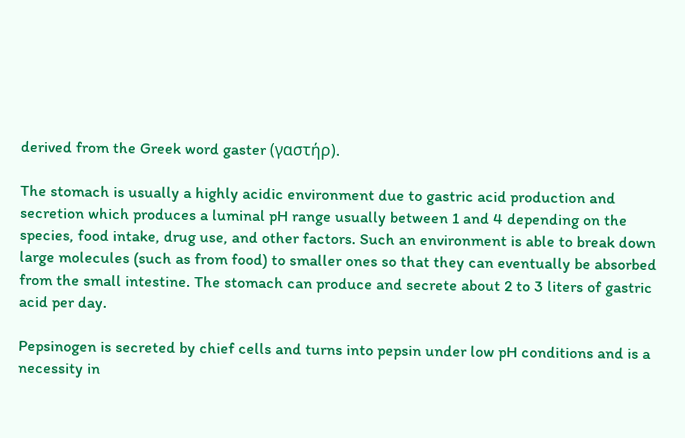derived from the Greek word gaster (γαστήρ).

The stomach is usually a highly acidic environment due to gastric acid production and secretion which produces a luminal pH range usually between 1 and 4 depending on the species, food intake, drug use, and other factors. Such an environment is able to break down large molecules (such as from food) to smaller ones so that they can eventually be absorbed from the small intestine. The stomach can produce and secrete about 2 to 3 liters of gastric acid per day.

Pepsinogen is secreted by chief cells and turns into pepsin under low pH conditions and is a necessity in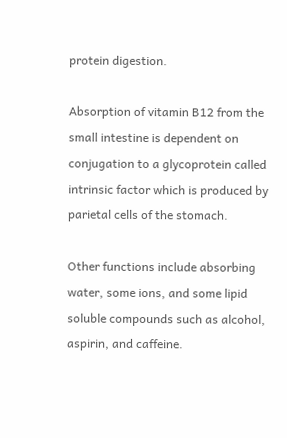protein digestion.

Absorption of vitamin B12 from the small intestine is dependent on conjugation to a glycoprotein called intrinsic factor which is produced by parietal cells of the stomach.

Other functions include absorbing water, some ions, and some lipid soluble compounds such as alcohol, aspirin, and caffeine.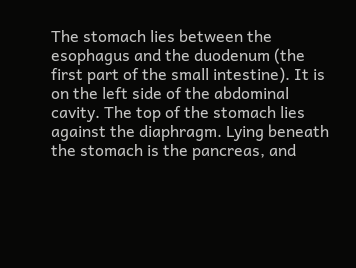The stomach lies between the esophagus and the duodenum (the first part of the small intestine). It is on the left side of the abdominal cavity. The top of the stomach lies against the diaphragm. Lying beneath the stomach is the pancreas, and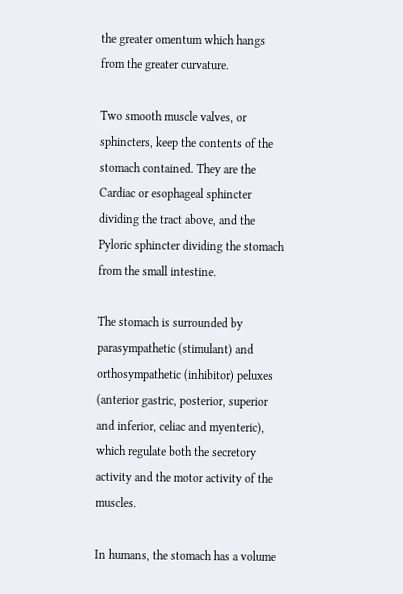the greater omentum which hangs from the greater curvature.

Two smooth muscle valves, or sphincters, keep the contents of the stomach contained. They are the Cardiac or esophageal sphincter dividing the tract above, and the Pyloric sphincter dividing the stomach from the small intestine.

The stomach is surrounded by parasympathetic (stimulant) and orthosympathetic (inhibitor) peluxes (anterior gastric, posterior, superior and inferior, celiac and myenteric), which regulate both the secretory activity and the motor activity of the muscles.

In humans, the stomach has a volume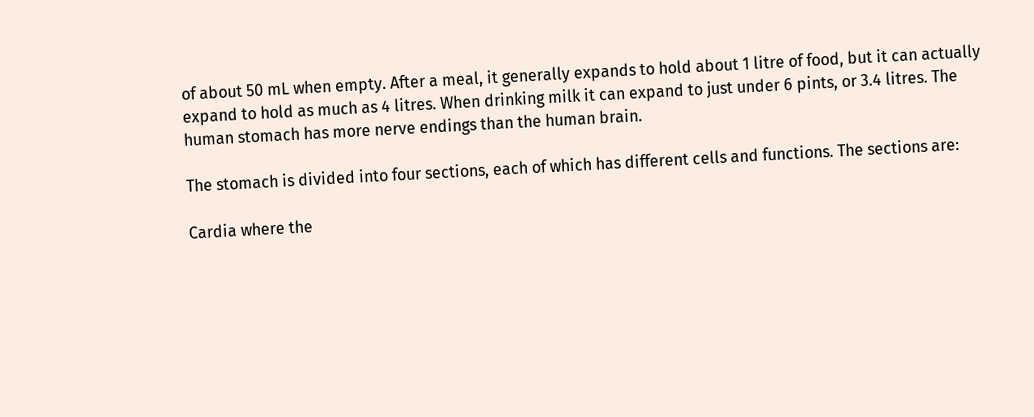of about 50 mL when empty. After a meal, it generally expands to hold about 1 litre of food, but it can actually expand to hold as much as 4 litres. When drinking milk it can expand to just under 6 pints, or 3.4 litres. The human stomach has more nerve endings than the human brain.

The stomach is divided into four sections, each of which has different cells and functions. The sections are:

Cardia where the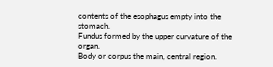contents of the esophagus empty into the stomach.
Fundus formed by the upper curvature of the organ.
Body or corpus the main, central region.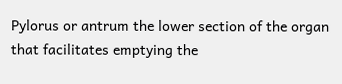Pylorus or antrum the lower section of the organ that facilitates emptying the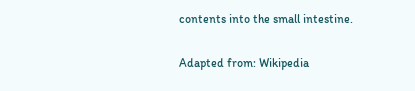contents into the small intestine.

Adapted from: Wikipedia